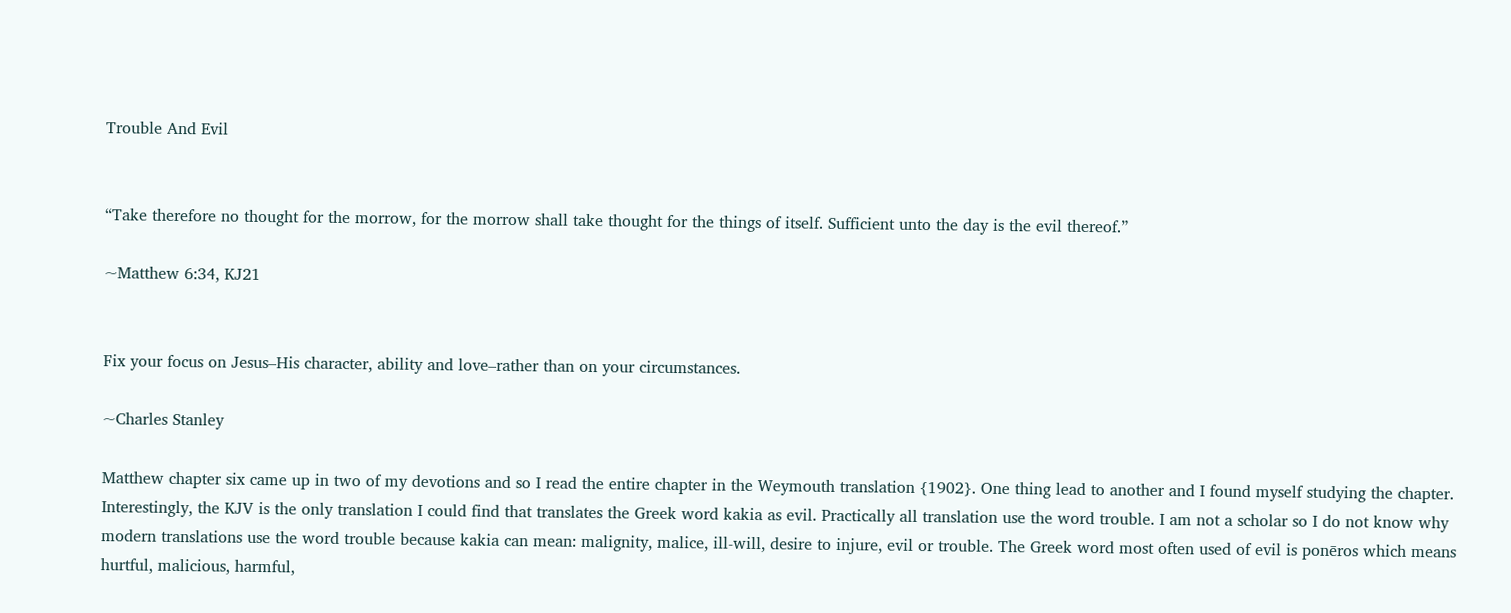Trouble And Evil


“Take therefore no thought for the morrow, for the morrow shall take thought for the things of itself. Sufficient unto the day is the evil thereof.”

~Matthew 6:34, KJ21


Fix your focus on Jesus–His character, ability and love–rather than on your circumstances.

~Charles Stanley

Matthew chapter six came up in two of my devotions and so I read the entire chapter in the Weymouth translation {1902}. One thing lead to another and I found myself studying the chapter. Interestingly, the KJV is the only translation I could find that translates the Greek word kakia as evil. Practically all translation use the word trouble. I am not a scholar so I do not know why modern translations use the word trouble because kakia can mean: malignity, malice, ill-will, desire to injure, evil or trouble. The Greek word most often used of evil is ponēros which means hurtful, malicious, harmful,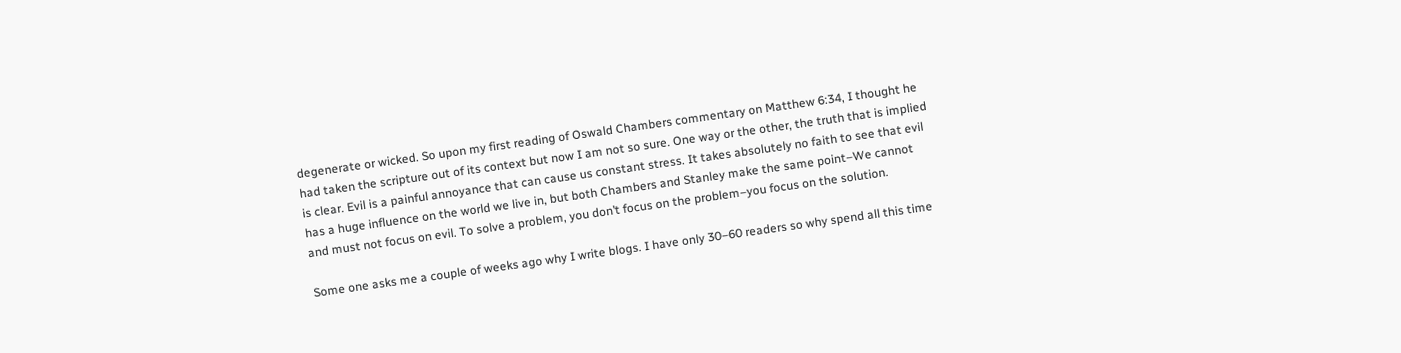degenerate or wicked. So upon my first reading of Oswald Chambers commentary on Matthew 6:34, I thought he had taken the scripture out of its context but now I am not so sure. One way or the other, the truth that is implied is clear. Evil is a painful annoyance that can cause us constant stress. It takes absolutely no faith to see that evil has a huge influence on the world we live in, but both Chambers and Stanley make the same point–We cannot and must not focus on evil. To solve a problem, you don’t focus on the problem–you focus on the solution.

Some one asks me a couple of weeks ago why I write blogs. I have only 30–60 readers so why spend all this time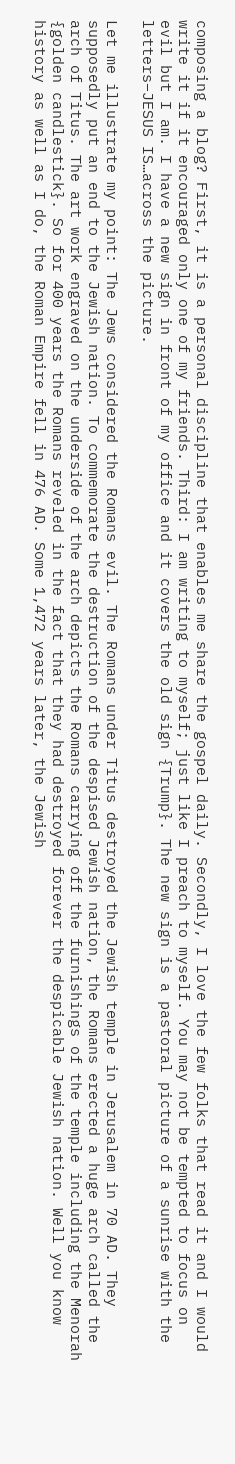composing a blog? First, it is a personal discipline that enables me share the gospel daily. Secondly, I love the few folks that read it and I would write it if it encouraged only one of my friends. Third: I am writing to myself; just like I preach to myself. You may not be tempted to focus on evil but I am. I have a new sign in front of my office and it covers the old sign {Trump}. The new sign is a pastoral picture of a sunrise with the letters–JESUS IS…across the picture.

Let me illustrate my point: The Jews considered the Romans evil. The Romans under Titus destroyed the Jewish temple in Jerusalem in 70 AD. They supposedly put an end to the Jewish nation. To commemorate the destruction of the despised Jewish nation, the Romans erected a huge arch called the arch of Titus. The art work engraved on the underside of the arch depicts the Romans carrying off the furnishings of the temple including the Menorah {golden candlestick}. So for 400 years the Romans reveled in the fact that they had destroyed forever the despicable Jewish nation. Well you know history as well as I do, the Roman Empire fell in 476 AD. Some 1,472 years later, the Jewish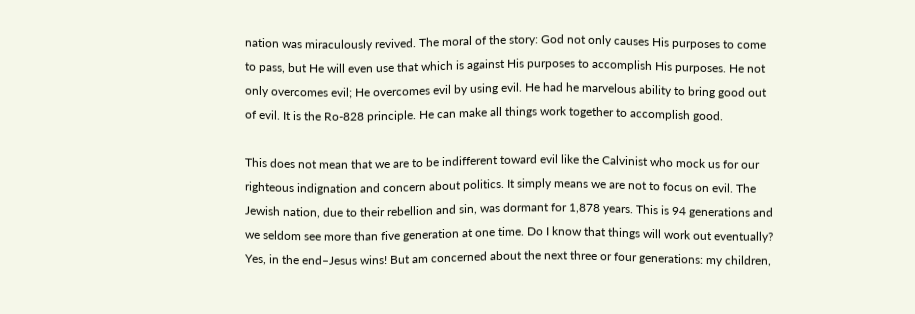nation was miraculously revived. The moral of the story: God not only causes His purposes to come to pass, but He will even use that which is against His purposes to accomplish His purposes. He not only overcomes evil; He overcomes evil by using evil. He had he marvelous ability to bring good out of evil. It is the Ro-828 principle. He can make all things work together to accomplish good.

This does not mean that we are to be indifferent toward evil like the Calvinist who mock us for our righteous indignation and concern about politics. It simply means we are not to focus on evil. The Jewish nation, due to their rebellion and sin, was dormant for 1,878 years. This is 94 generations and we seldom see more than five generation at one time. Do I know that things will work out eventually? Yes, in the end–Jesus wins! But am concerned about the next three or four generations: my children,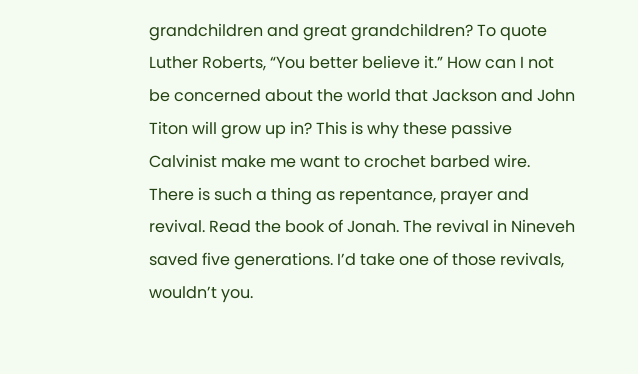grandchildren and great grandchildren? To quote Luther Roberts, “You better believe it.” How can I not be concerned about the world that Jackson and John Titon will grow up in? This is why these passive Calvinist make me want to crochet barbed wire. There is such a thing as repentance, prayer and revival. Read the book of Jonah. The revival in Nineveh saved five generations. I’d take one of those revivals, wouldn’t you.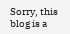Sorry, this blog is a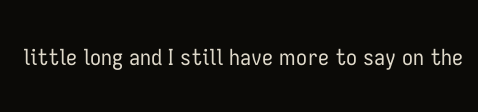little long and I still have more to say on the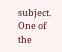subject. One of the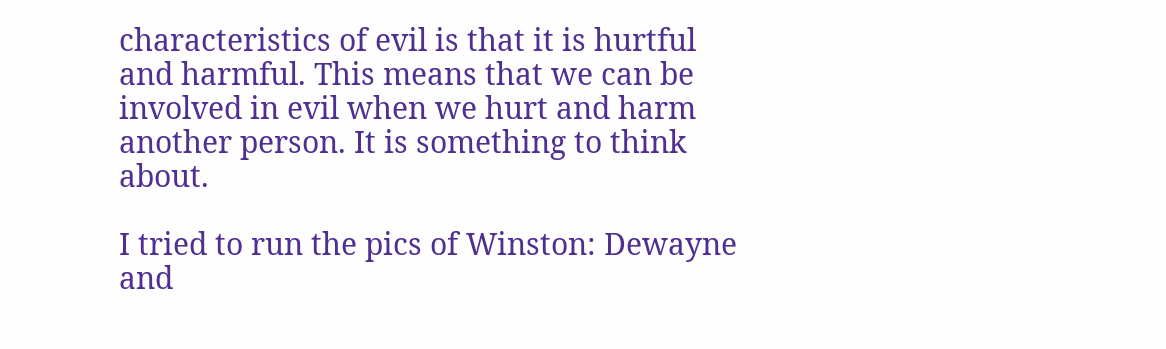characteristics of evil is that it is hurtful and harmful. This means that we can be involved in evil when we hurt and harm another person. It is something to think about.

I tried to run the pics of Winston: Dewayne and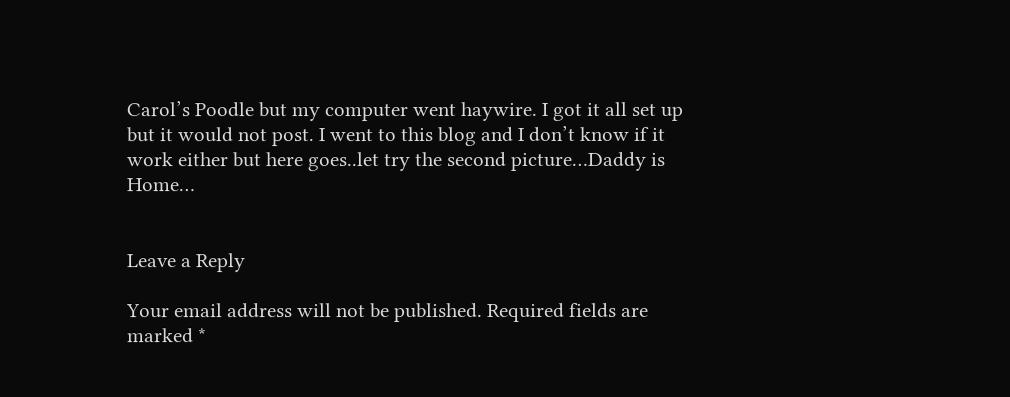Carol’s Poodle but my computer went haywire. I got it all set up but it would not post. I went to this blog and I don’t know if it work either but here goes..let try the second picture…Daddy is Home…


Leave a Reply

Your email address will not be published. Required fields are marked *